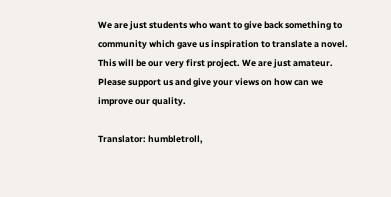We are just students who want to give back something to community which gave us inspiration to translate a novel. This will be our very first project. We are just amateur. Please support us and give your views on how can we improve our quality.

Translator: humbletroll,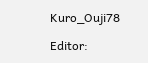Kuro_Ouji78

Editor: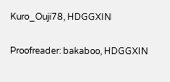Kuro_Ouji78, HDGGXIN

Proofreader: bakaboo, HDGGXIN